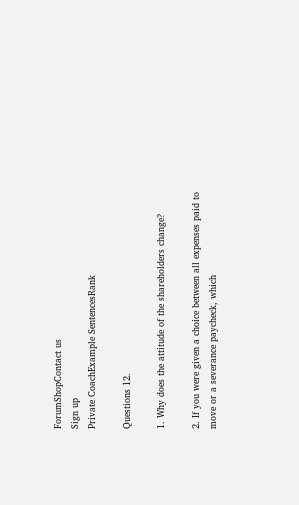ForumShopContact us
Sign up
Private CoachExample SentencesRank

Questions 12.

1. Why does the attitude of the shareholders change?

2. If you were given a choice between all expenses paid to move or a severance paycheck, which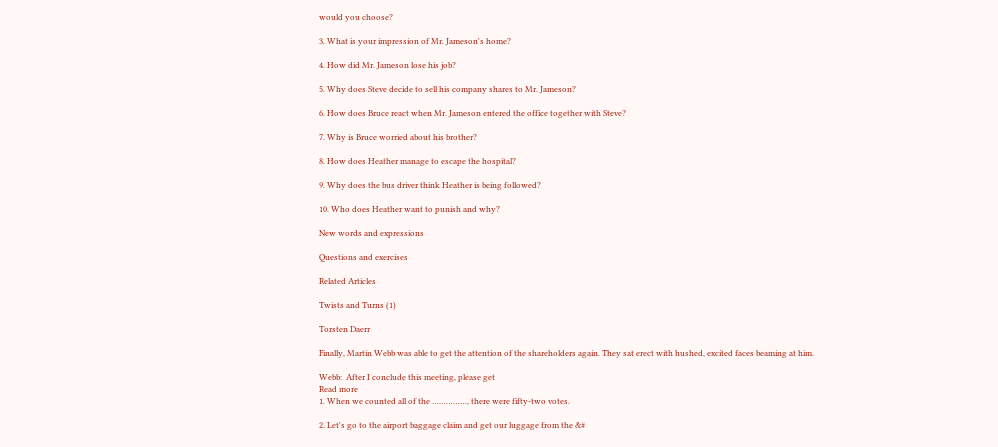would you choose?

3. What is your impression of Mr. Jameson's home?

4. How did Mr. Jameson lose his job?

5. Why does Steve decide to sell his company shares to Mr. Jameson?

6. How does Bruce react when Mr. Jameson entered the office together with Steve?

7. Why is Bruce worried about his brother?

8. How does Heather manage to escape the hospital?

9. Why does the bus driver think Heather is being followed?

10. Who does Heather want to punish and why?

New words and expressions

Questions and exercises

Related Articles

Twists and Turns (1)

Torsten Daerr

Finally, Martin Webb was able to get the attention of the shareholders again. They sat erect with hushed, excited faces beaming at him.

Webb:  After I conclude this meeting, please get
Read more
1. When we counted all of the ……………, there were fifty-two votes.

2. Let's go to the airport baggage claim and get our luggage from the &#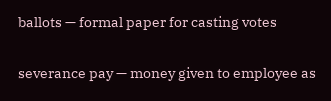ballots — formal paper for casting votes

severance pay — money given to employee as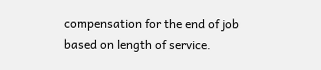compensation for the end of job based on length of service.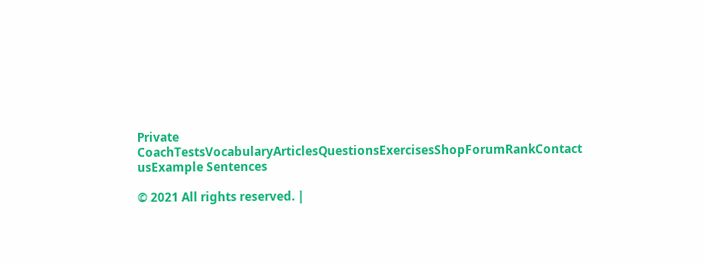Private CoachTestsVocabularyArticlesQuestionsExercisesShopForumRankContact usExample Sentences

© 2021 All rights reserved. |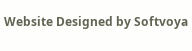Website Designed by Softvoya